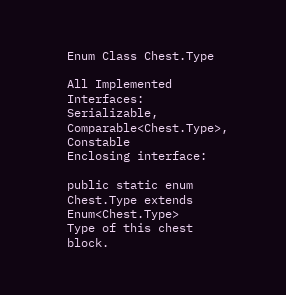Enum Class Chest.Type

All Implemented Interfaces:
Serializable, Comparable<Chest.Type>, Constable
Enclosing interface:

public static enum Chest.Type extends Enum<Chest.Type>
Type of this chest block.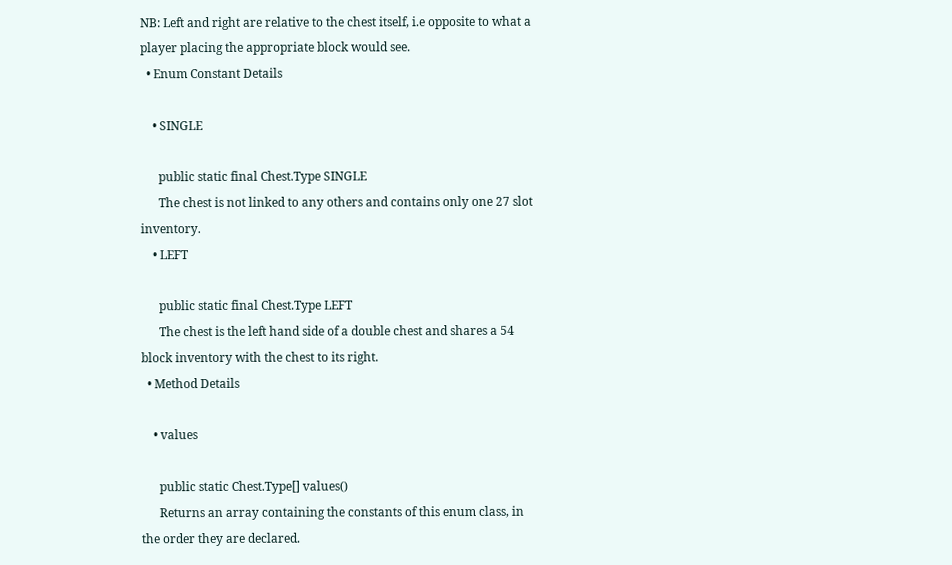NB: Left and right are relative to the chest itself, i.e opposite to what a player placing the appropriate block would see.
  • Enum Constant Details

    • SINGLE

      public static final Chest.Type SINGLE
      The chest is not linked to any others and contains only one 27 slot inventory.
    • LEFT

      public static final Chest.Type LEFT
      The chest is the left hand side of a double chest and shares a 54 block inventory with the chest to its right.
  • Method Details

    • values

      public static Chest.Type[] values()
      Returns an array containing the constants of this enum class, in the order they are declared.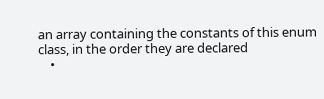an array containing the constants of this enum class, in the order they are declared
    •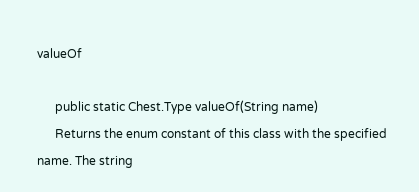valueOf

      public static Chest.Type valueOf(String name)
      Returns the enum constant of this class with the specified name. The string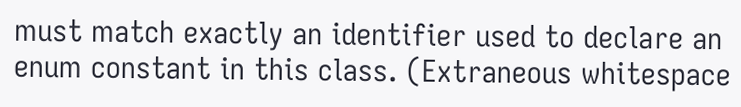must match exactly an identifier used to declare an enum constant in this class. (Extraneous whitespace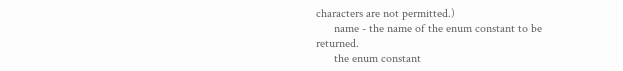characters are not permitted.)
      name - the name of the enum constant to be returned.
      the enum constant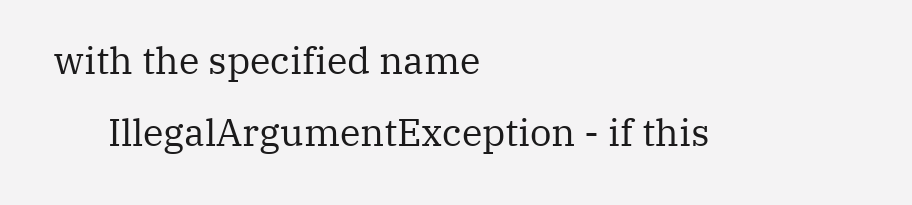with the specified name
      IllegalArgumentException - if this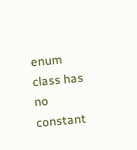enum class has no constant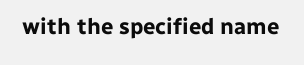with the specified name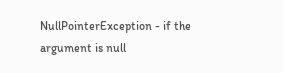NullPointerException - if the argument is null